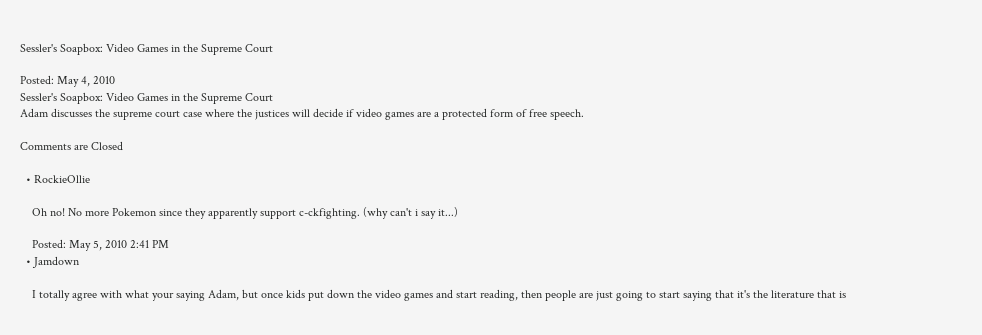Sessler's Soapbox: Video Games in the Supreme Court

Posted: May 4, 2010
Sessler's Soapbox: Video Games in the Supreme Court
Adam discusses the supreme court case where the justices will decide if video games are a protected form of free speech.

Comments are Closed

  • RockieOllie

    Oh no! No more Pokemon since they apparently support c-ckfighting. (why can't i say it...)

    Posted: May 5, 2010 2:41 PM
  • Jamdown

    I totally agree with what your saying Adam, but once kids put down the video games and start reading, then people are just going to start saying that it's the literature that is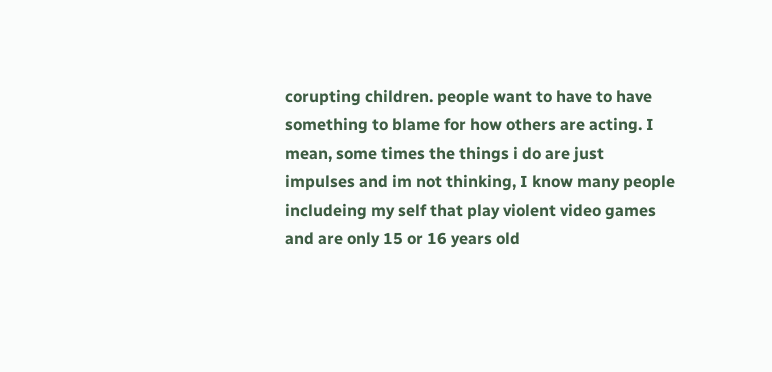corupting children. people want to have to have something to blame for how others are acting. I mean, some times the things i do are just impulses and im not thinking, I know many people includeing my self that play violent video games and are only 15 or 16 years old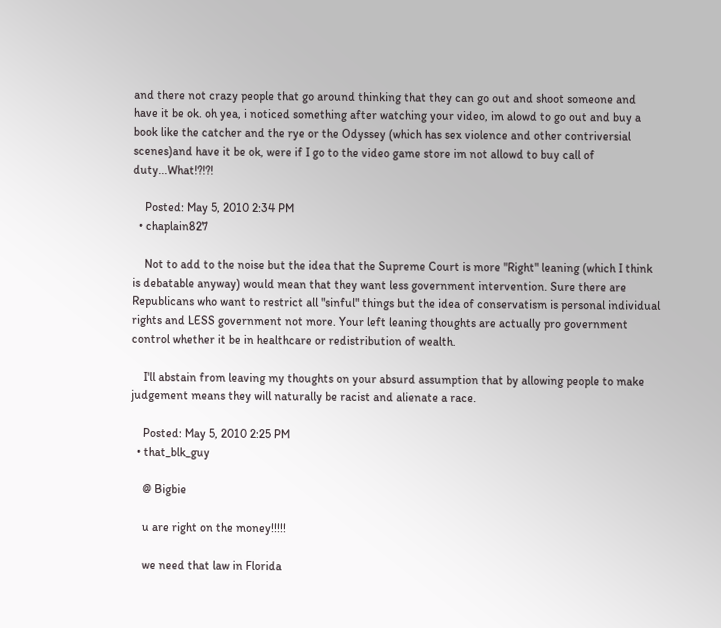and there not crazy people that go around thinking that they can go out and shoot someone and have it be ok. oh yea, i noticed something after watching your video, im alowd to go out and buy a book like the catcher and the rye or the Odyssey (which has sex violence and other contriversial scenes)and have it be ok, were if I go to the video game store im not allowd to buy call of duty...What!?!?!

    Posted: May 5, 2010 2:34 PM
  • chaplain827

    Not to add to the noise but the idea that the Supreme Court is more "Right" leaning (which I think is debatable anyway) would mean that they want less government intervention. Sure there are Republicans who want to restrict all "sinful" things but the idea of conservatism is personal individual rights and LESS government not more. Your left leaning thoughts are actually pro government control whether it be in healthcare or redistribution of wealth.

    I'll abstain from leaving my thoughts on your absurd assumption that by allowing people to make judgement means they will naturally be racist and alienate a race.

    Posted: May 5, 2010 2:25 PM
  • that_blk_guy

    @ Bigbie

    u are right on the money!!!!!

    we need that law in Florida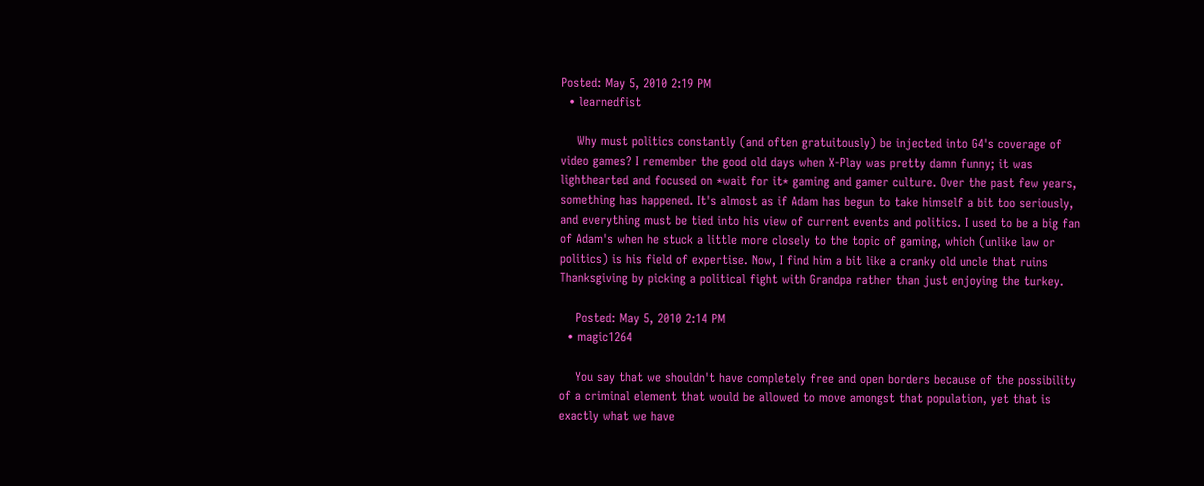Posted: May 5, 2010 2:19 PM
  • learnedfist

    Why must politics constantly (and often gratuitously) be injected into G4's coverage of video games? I remember the good old days when X-Play was pretty damn funny; it was lighthearted and focused on *wait for it* gaming and gamer culture. Over the past few years, something has happened. It's almost as if Adam has begun to take himself a bit too seriously, and everything must be tied into his view of current events and politics. I used to be a big fan of Adam's when he stuck a little more closely to the topic of gaming, which (unlike law or politics) is his field of expertise. Now, I find him a bit like a cranky old uncle that ruins Thanksgiving by picking a political fight with Grandpa rather than just enjoying the turkey.

    Posted: May 5, 2010 2:14 PM
  • magic1264

    You say that we shouldn't have completely free and open borders because of the possibility of a criminal element that would be allowed to move amongst that population, yet that is exactly what we have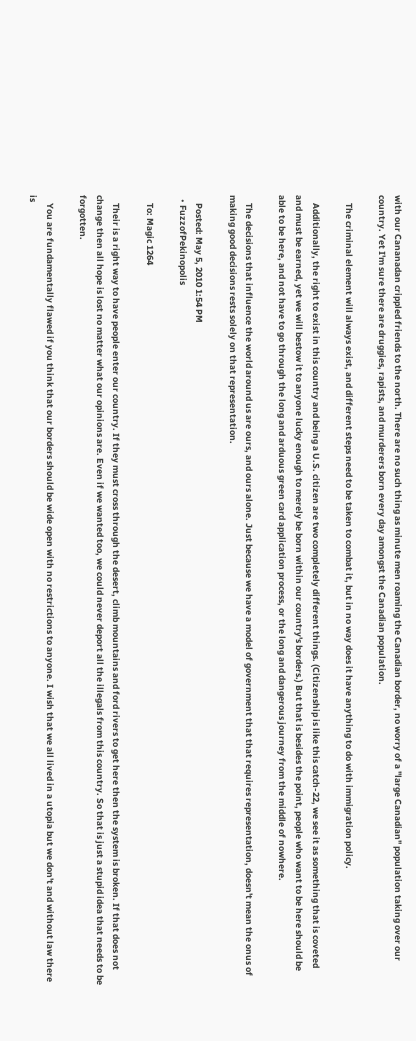with our Cananadan crippled friends to the north. There are no such thing as minute men roaming the Canadian border, no worry of a "large Canadian" population taking over our country. Yet I'm sure there are druggies, rapists, and murderers born every day amongst the Canadian population.

    The criminal element will always exist, and different steps need to be taken to combat it, but in no way does it have anything to do with immigration policy.

    Additionally, the right to exist in this country and being a U.S. citizen are two completely different things. (Citizenship is like this catch-22, we see it as something that is coveted and must be earned, yet we will bestow it to anyone lucky enough to merely be born within our country's borders.) But that is besides the point, people who want to be here should be able to be here, and not have to go through the long and arduous green card application process, or the long and dangerous journey from the middle of nowhere.

    The decisions that influence the world around us are ours, and ours alone. Just because we have a model of government that that requires representation, doesn't mean the onus of making good decisions rests solely on that representation.

    Posted: May 5, 2010 1:54 PM
  • FuzzofPekinopolis

    To: Magic 1264

    Their is a right way to have people enter our country. If they must cross through the desert, climb mountains and ford rivers to get here then the system is broken. If that does not change then all hope is lost no matter what our opinions are. Even if we wanted too, we could never deport all the illegals from this country. So that is just a stupid idea that needs to be forgotten.

    You are fundamentally flawed if you think that our borders should be wide open with no restrictions to anyone. I wish that we all lived in a utopia but we don't and without law there is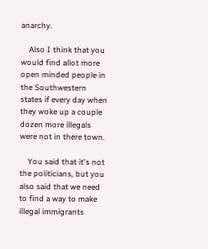anarchy.

    Also I think that you would find allot more open minded people in the Southwestern states if every day when they woke up a couple dozen more illegals were not in there town.

    You said that it's not the politicians, but you also said that we need to find a way to make illegal immigrants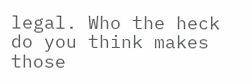legal. Who the heck do you think makes those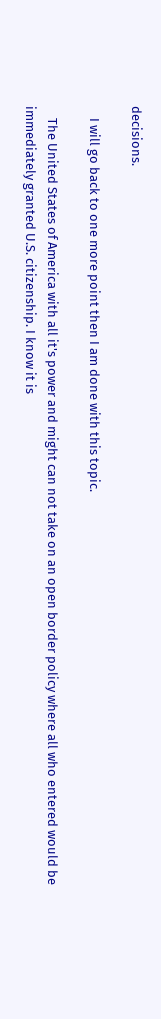decisions.

    I will go back to one more point then I am done with this topic.

    The United States of America with all it's power and might can not take on an open border policy where all who entered would be immediately granted U.S. citizenship. I know it is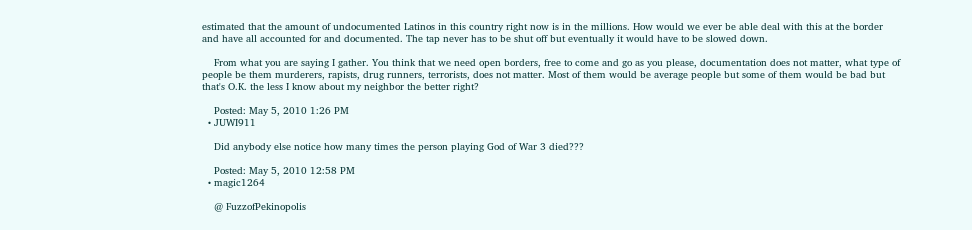estimated that the amount of undocumented Latinos in this country right now is in the millions. How would we ever be able deal with this at the border and have all accounted for and documented. The tap never has to be shut off but eventually it would have to be slowed down.

    From what you are saying I gather. You think that we need open borders, free to come and go as you please, documentation does not matter, what type of people be them murderers, rapists, drug runners, terrorists, does not matter. Most of them would be average people but some of them would be bad but that's O.K. the less I know about my neighbor the better right?

    Posted: May 5, 2010 1:26 PM
  • JUWI911

    Did anybody else notice how many times the person playing God of War 3 died???

    Posted: May 5, 2010 12:58 PM
  • magic1264

    @ FuzzofPekinopolis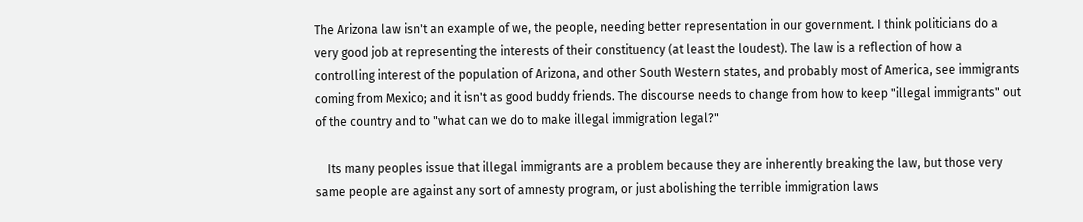The Arizona law isn't an example of we, the people, needing better representation in our government. I think politicians do a very good job at representing the interests of their constituency (at least the loudest). The law is a reflection of how a controlling interest of the population of Arizona, and other South Western states, and probably most of America, see immigrants coming from Mexico; and it isn't as good buddy friends. The discourse needs to change from how to keep "illegal immigrants" out of the country and to "what can we do to make illegal immigration legal?"

    Its many peoples issue that illegal immigrants are a problem because they are inherently breaking the law, but those very same people are against any sort of amnesty program, or just abolishing the terrible immigration laws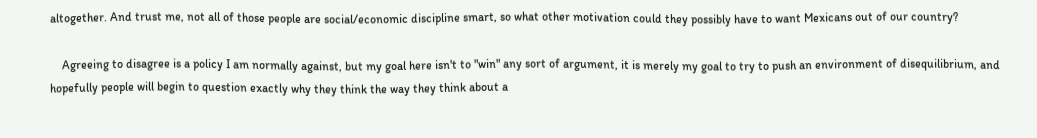altogether. And trust me, not all of those people are social/economic discipline smart, so what other motivation could they possibly have to want Mexicans out of our country?

    Agreeing to disagree is a policy I am normally against, but my goal here isn't to "win" any sort of argument, it is merely my goal to try to push an environment of disequilibrium, and hopefully people will begin to question exactly why they think the way they think about a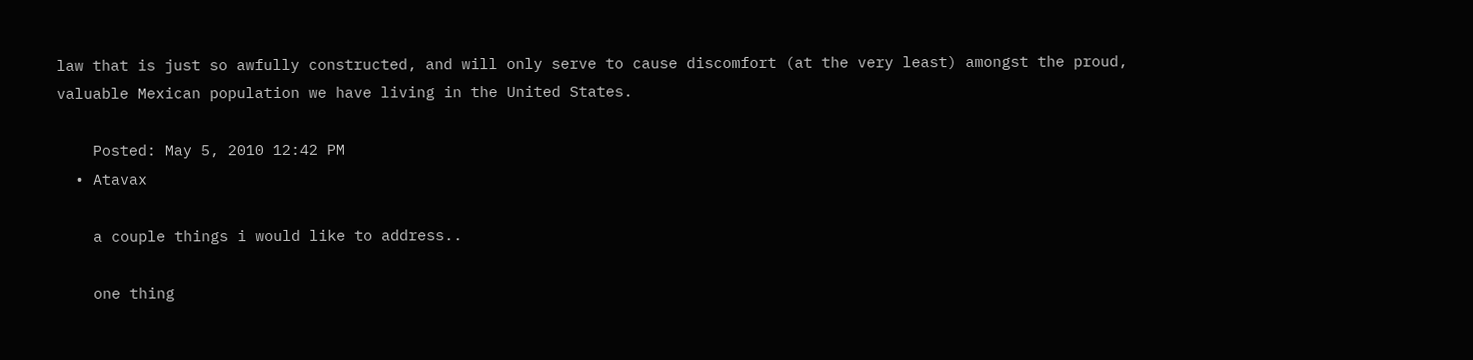law that is just so awfully constructed, and will only serve to cause discomfort (at the very least) amongst the proud, valuable Mexican population we have living in the United States.

    Posted: May 5, 2010 12:42 PM
  • Atavax

    a couple things i would like to address..

    one thing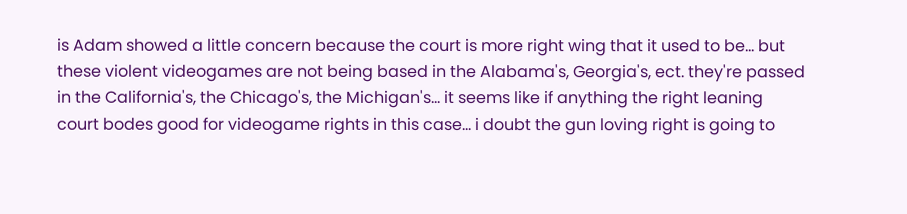is Adam showed a little concern because the court is more right wing that it used to be... but these violent videogames are not being based in the Alabama's, Georgia's, ect. they're passed in the California's, the Chicago's, the Michigan's... it seems like if anything the right leaning court bodes good for videogame rights in this case... i doubt the gun loving right is going to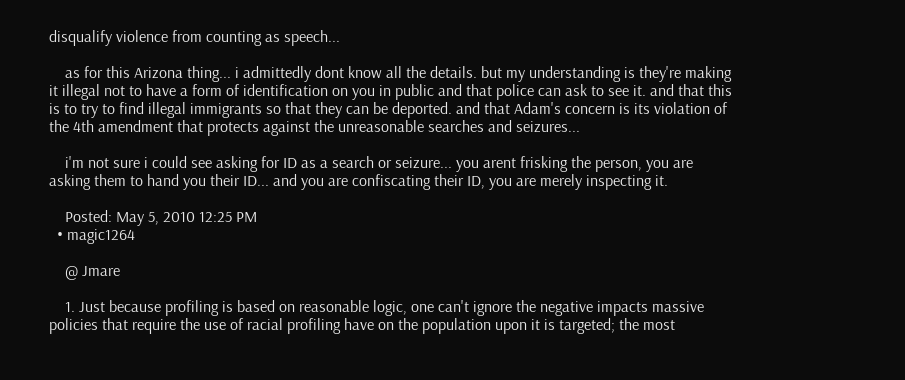disqualify violence from counting as speech...

    as for this Arizona thing... i admittedly dont know all the details. but my understanding is they're making it illegal not to have a form of identification on you in public and that police can ask to see it. and that this is to try to find illegal immigrants so that they can be deported. and that Adam's concern is its violation of the 4th amendment that protects against the unreasonable searches and seizures...

    i'm not sure i could see asking for ID as a search or seizure... you arent frisking the person, you are asking them to hand you their ID... and you are confiscating their ID, you are merely inspecting it.

    Posted: May 5, 2010 12:25 PM
  • magic1264

    @ Jmare

    1. Just because profiling is based on reasonable logic, one can't ignore the negative impacts massive policies that require the use of racial profiling have on the population upon it is targeted; the most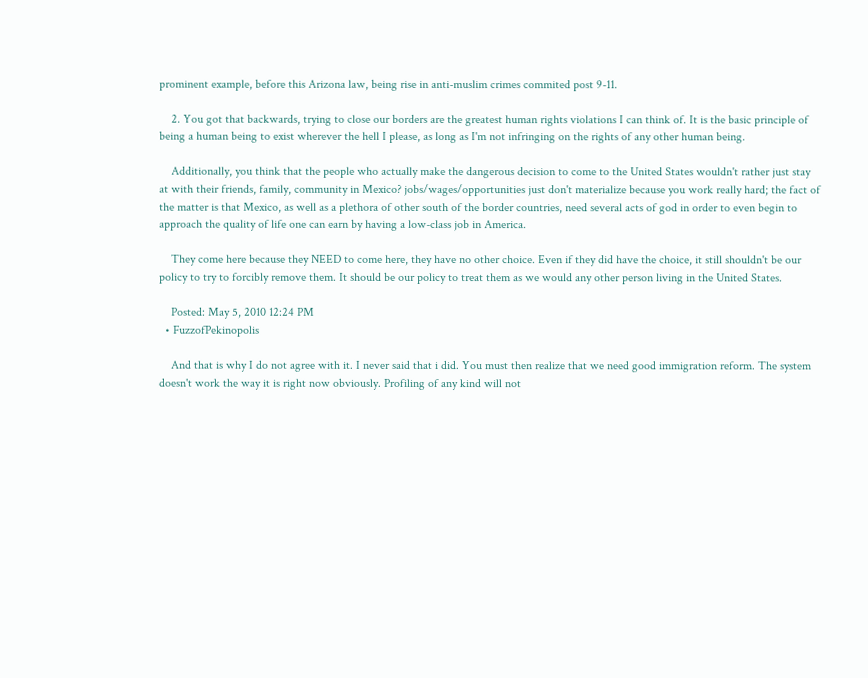prominent example, before this Arizona law, being rise in anti-muslim crimes commited post 9-11.

    2. You got that backwards, trying to close our borders are the greatest human rights violations I can think of. It is the basic principle of being a human being to exist wherever the hell I please, as long as I'm not infringing on the rights of any other human being.

    Additionally, you think that the people who actually make the dangerous decision to come to the United States wouldn't rather just stay at with their friends, family, community in Mexico? jobs/wages/opportunities just don't materialize because you work really hard; the fact of the matter is that Mexico, as well as a plethora of other south of the border countries, need several acts of god in order to even begin to approach the quality of life one can earn by having a low-class job in America.

    They come here because they NEED to come here, they have no other choice. Even if they did have the choice, it still shouldn't be our policy to try to forcibly remove them. It should be our policy to treat them as we would any other person living in the United States.

    Posted: May 5, 2010 12:24 PM
  • FuzzofPekinopolis

    And that is why I do not agree with it. I never said that i did. You must then realize that we need good immigration reform. The system doesn't work the way it is right now obviously. Profiling of any kind will not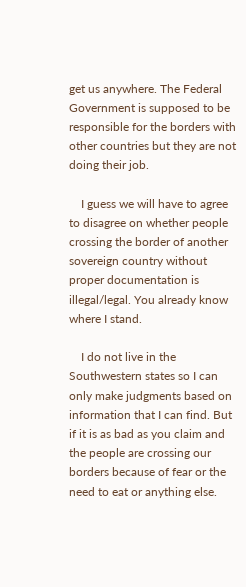get us anywhere. The Federal Government is supposed to be responsible for the borders with other countries but they are not doing their job.

    I guess we will have to agree to disagree on whether people crossing the border of another sovereign country without proper documentation is illegal/legal. You already know where I stand.

    I do not live in the Southwestern states so I can only make judgments based on information that I can find. But if it is as bad as you claim and the people are crossing our borders because of fear or the need to eat or anything else.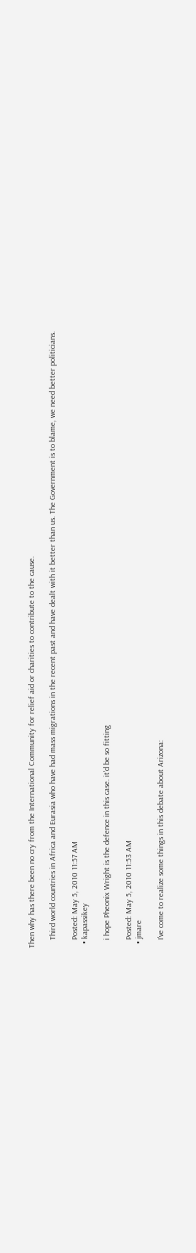Then why has there been no cry from the International Community for relief aid or charities to contribute to the cause.

    Third world countries in Africa and Eurasia who have had mass migrations in the recent past and have dealt with it better than us. The Government is to blame, we need better politicians.

    Posted: May 5, 2010 11:57 AM
  • kapassikey

    i hope Pheonix Wright is the defence in this case. it'd be so fitting

    Posted: May 5, 2010 11:53 AM
  • jmare

    I've come to realize some things in this debate about Arizona: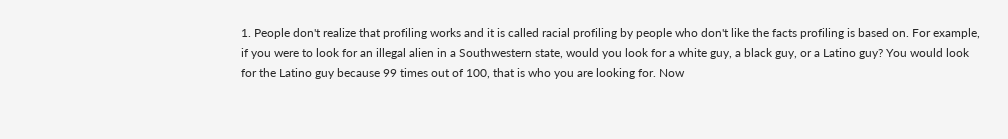1. People don't realize that profiling works and it is called racial profiling by people who don't like the facts profiling is based on. For example, if you were to look for an illegal alien in a Southwestern state, would you look for a white guy, a black guy, or a Latino guy? You would look for the Latino guy because 99 times out of 100, that is who you are looking for. Now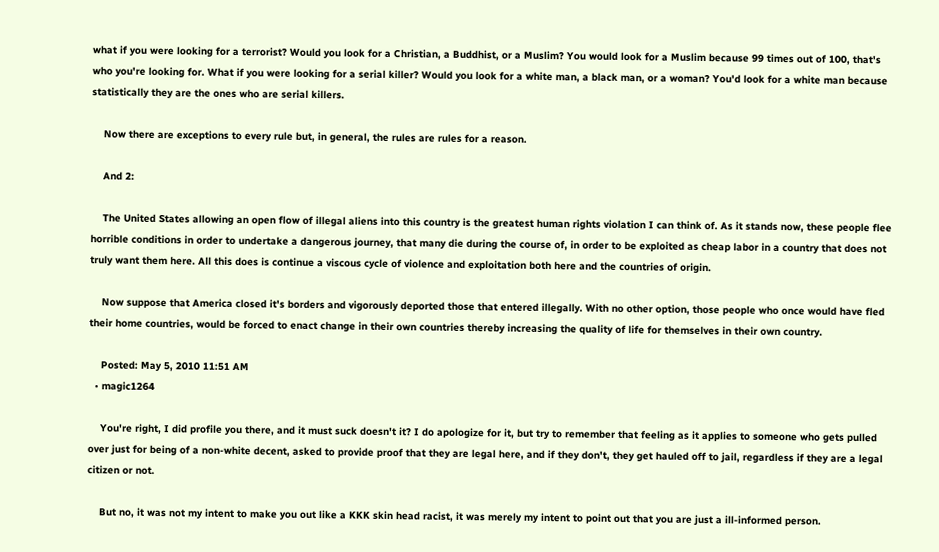what if you were looking for a terrorist? Would you look for a Christian, a Buddhist, or a Muslim? You would look for a Muslim because 99 times out of 100, that's who you're looking for. What if you were looking for a serial killer? Would you look for a white man, a black man, or a woman? You'd look for a white man because statistically they are the ones who are serial killers.

    Now there are exceptions to every rule but, in general, the rules are rules for a reason.

    And 2:

    The United States allowing an open flow of illegal aliens into this country is the greatest human rights violation I can think of. As it stands now, these people flee horrible conditions in order to undertake a dangerous journey, that many die during the course of, in order to be exploited as cheap labor in a country that does not truly want them here. All this does is continue a viscous cycle of violence and exploitation both here and the countries of origin.

    Now suppose that America closed it's borders and vigorously deported those that entered illegally. With no other option, those people who once would have fled their home countries, would be forced to enact change in their own countries thereby increasing the quality of life for themselves in their own country.

    Posted: May 5, 2010 11:51 AM
  • magic1264

    You're right, I did profile you there, and it must suck doesn't it? I do apologize for it, but try to remember that feeling as it applies to someone who gets pulled over just for being of a non-white decent, asked to provide proof that they are legal here, and if they don't, they get hauled off to jail, regardless if they are a legal citizen or not.

    But no, it was not my intent to make you out like a KKK skin head racist, it was merely my intent to point out that you are just a ill-informed person.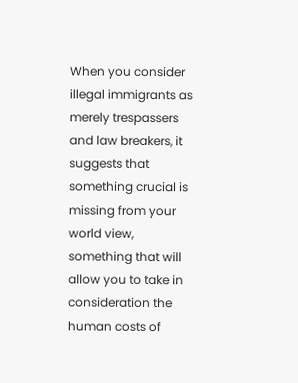When you consider illegal immigrants as merely trespassers and law breakers, it suggests that something crucial is missing from your world view, something that will allow you to take in consideration the human costs of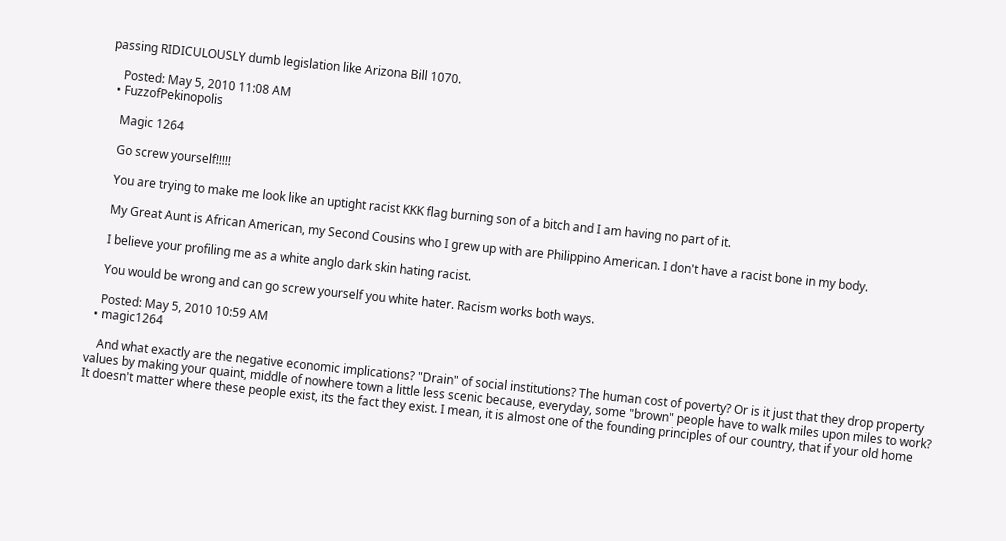passing RIDICULOUSLY dumb legislation like Arizona Bill 1070.

    Posted: May 5, 2010 11:08 AM
  • FuzzofPekinopolis

    Magic 1264

    Go screw yourself!!!!!

    You are trying to make me look like an uptight racist KKK flag burning son of a bitch and I am having no part of it.

    My Great Aunt is African American, my Second Cousins who I grew up with are Philippino American. I don't have a racist bone in my body.

    I believe your profiling me as a white anglo dark skin hating racist.

    You would be wrong and can go screw yourself you white hater. Racism works both ways.

    Posted: May 5, 2010 10:59 AM
  • magic1264

    And what exactly are the negative economic implications? "Drain" of social institutions? The human cost of poverty? Or is it just that they drop property values by making your quaint, middle of nowhere town a little less scenic because, everyday, some "brown" people have to walk miles upon miles to work? It doesn't matter where these people exist, its the fact they exist. I mean, it is almost one of the founding principles of our country, that if your old home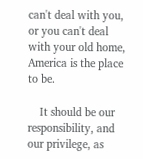can't deal with you, or you can't deal with your old home, America is the place to be.

    It should be our responsibility, and our privilege, as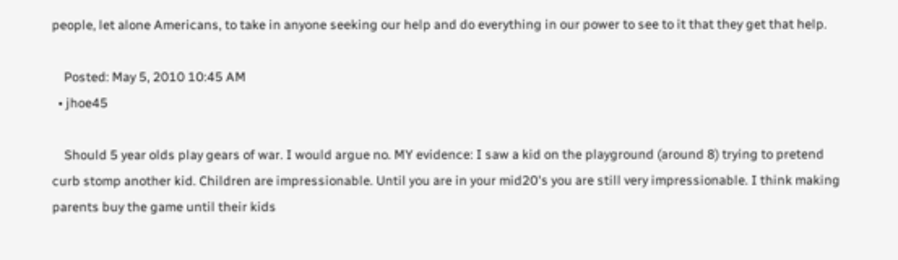people, let alone Americans, to take in anyone seeking our help and do everything in our power to see to it that they get that help.

    Posted: May 5, 2010 10:45 AM
  • jhoe45

    Should 5 year olds play gears of war. I would argue no. MY evidence: I saw a kid on the playground (around 8) trying to pretend curb stomp another kid. Children are impressionable. Until you are in your mid20's you are still very impressionable. I think making parents buy the game until their kids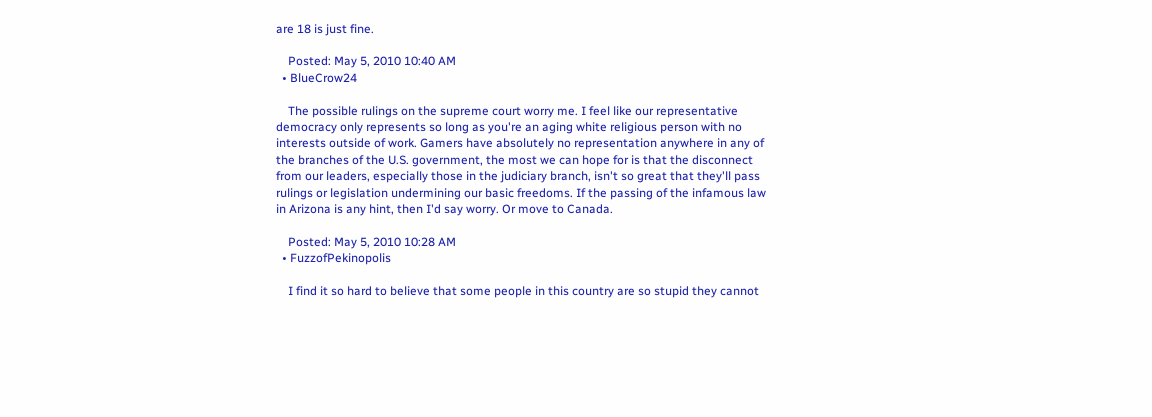are 18 is just fine.

    Posted: May 5, 2010 10:40 AM
  • BlueCrow24

    The possible rulings on the supreme court worry me. I feel like our representative democracy only represents so long as you're an aging white religious person with no interests outside of work. Gamers have absolutely no representation anywhere in any of the branches of the U.S. government, the most we can hope for is that the disconnect from our leaders, especially those in the judiciary branch, isn't so great that they'll pass rulings or legislation undermining our basic freedoms. If the passing of the infamous law in Arizona is any hint, then I'd say worry. Or move to Canada.

    Posted: May 5, 2010 10:28 AM
  • FuzzofPekinopolis

    I find it so hard to believe that some people in this country are so stupid they cannot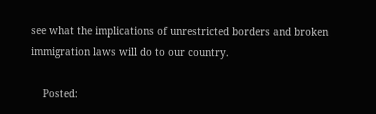see what the implications of unrestricted borders and broken immigration laws will do to our country.

    Posted: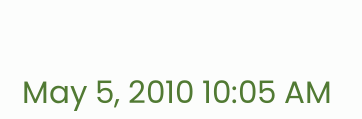May 5, 2010 10:05 AM